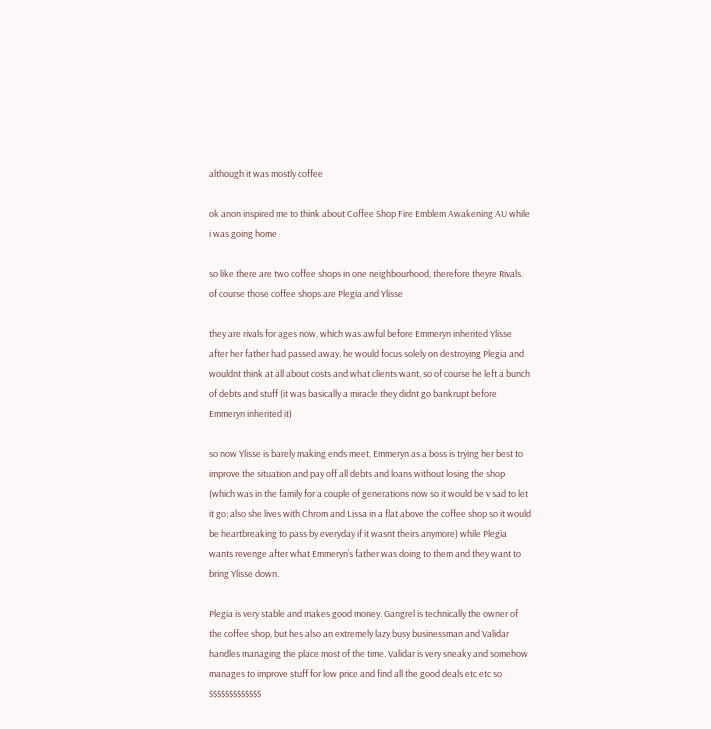although it was mostly coffee

ok anon inspired me to think about Coffee Shop Fire Emblem Awakening AU while i was going home

so like there are two coffee shops in one neighbourhood, therefore theyre Rivals. of course those coffee shops are Plegia and Ylisse

they are rivals for ages now, which was awful before Emmeryn inherited Ylisse after her father had passed away. he would focus solely on destroying Plegia and wouldnt think at all about costs and what clients want, so of course he left a bunch of debts and stuff (it was basically a miracle they didnt go bankrupt before Emmeryn inherited it)

so now Ylisse is barely making ends meet, Emmeryn as a boss is trying her best to improve the situation and pay off all debts and loans without losing the shop (which was in the family for a couple of generations now so it would be v sad to let it go; also she lives with Chrom and Lissa in a flat above the coffee shop so it would be heartbreaking to pass by everyday if it wasnt theirs anymore) while Plegia wants revenge after what Emmeryn’s father was doing to them and they want to bring Ylisse down.

Plegia is very stable and makes good money. Gangrel is technically the owner of the coffee shop, but hes also an extremely lazy busy businessman and Validar handles managing the place most of the time. Validar is very sneaky and somehow manages to improve stuff for low price and find all the good deals etc etc so $$$$$$$$$$$$$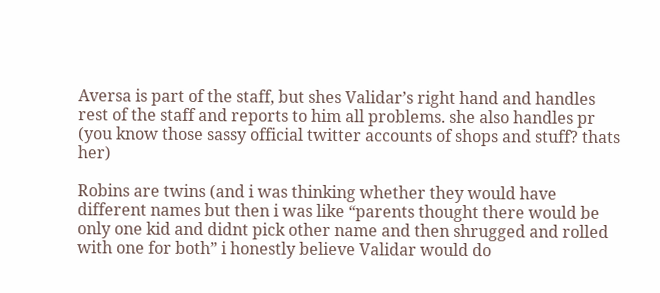Aversa is part of the staff, but shes Validar’s right hand and handles rest of the staff and reports to him all problems. she also handles pr (you know those sassy official twitter accounts of shops and stuff? thats her)

Robins are twins (and i was thinking whether they would have different names but then i was like “parents thought there would be only one kid and didnt pick other name and then shrugged and rolled with one for both” i honestly believe Validar would do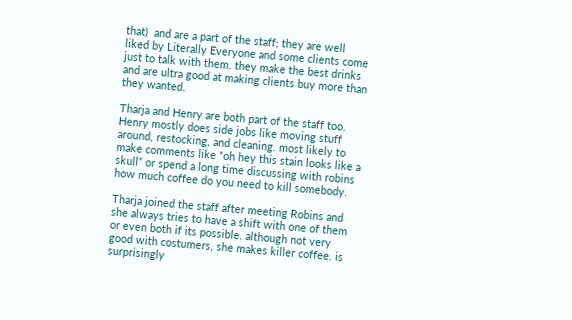that)  and are a part of the staff; they are well liked by Literally Everyone and some clients come just to talk with them. they make the best drinks and are ultra good at making clients buy more than they wanted.

Tharja and Henry are both part of the staff too. Henry mostly does side jobs like moving stuff around, restocking, and cleaning. most likely to make comments like “oh hey this stain looks like a skull” or spend a long time discussing with robins how much coffee do you need to kill somebody.

Tharja joined the staff after meeting Robins and she always tries to have a shift with one of them or even both if its possible. although not very good with costumers, she makes killer coffee. is surprisingly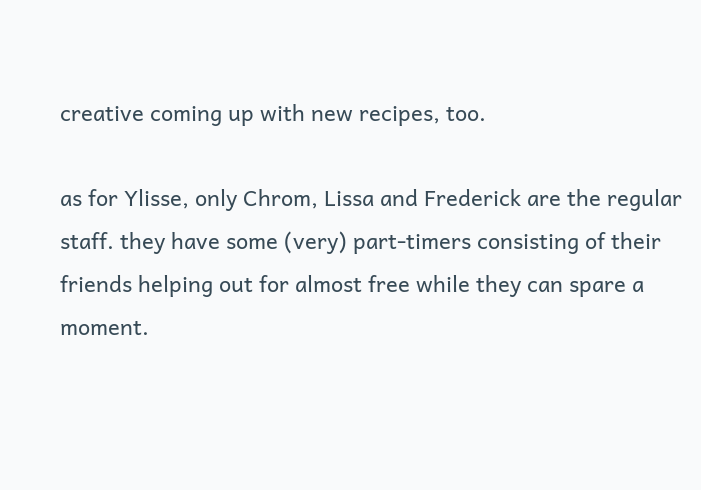creative coming up with new recipes, too.

as for Ylisse, only Chrom, Lissa and Frederick are the regular staff. they have some (very) part-timers consisting of their friends helping out for almost free while they can spare a moment.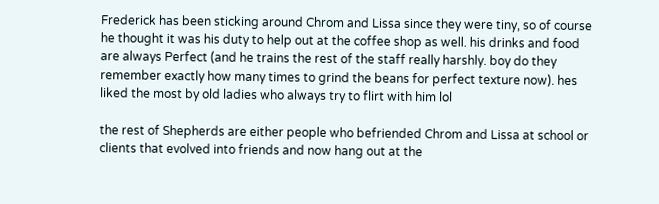Frederick has been sticking around Chrom and Lissa since they were tiny, so of course he thought it was his duty to help out at the coffee shop as well. his drinks and food are always Perfect (and he trains the rest of the staff really harshly. boy do they remember exactly how many times to grind the beans for perfect texture now). hes liked the most by old ladies who always try to flirt with him lol

the rest of Shepherds are either people who befriended Chrom and Lissa at school or clients that evolved into friends and now hang out at the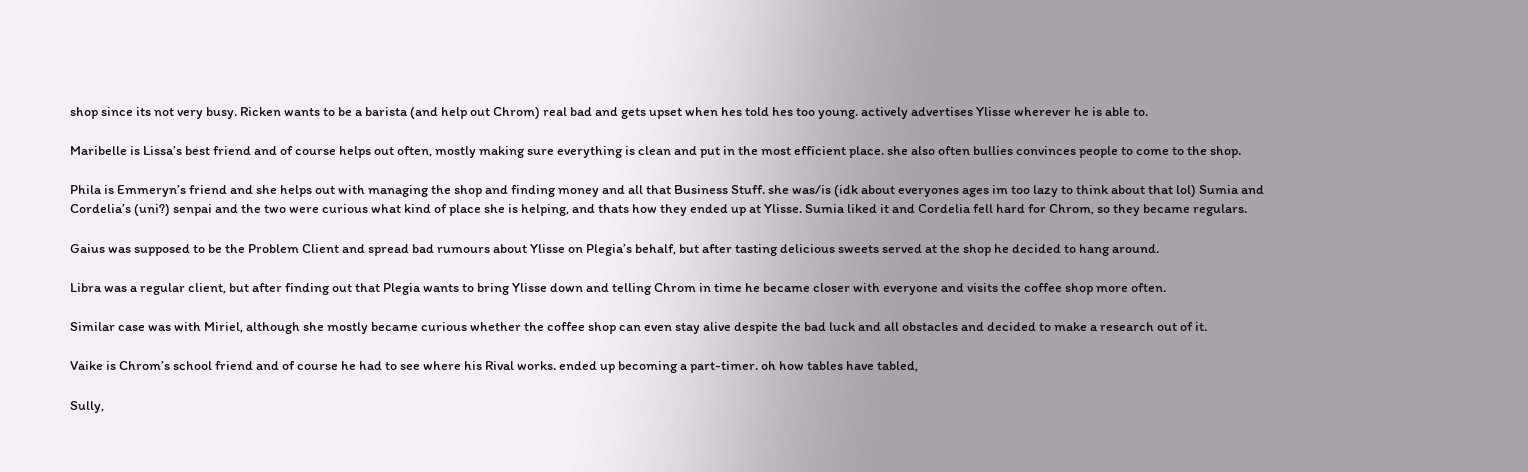shop since its not very busy. Ricken wants to be a barista (and help out Chrom) real bad and gets upset when hes told hes too young. actively advertises Ylisse wherever he is able to.

Maribelle is Lissa’s best friend and of course helps out often, mostly making sure everything is clean and put in the most efficient place. she also often bullies convinces people to come to the shop.

Phila is Emmeryn’s friend and she helps out with managing the shop and finding money and all that Business Stuff. she was/is (idk about everyones ages im too lazy to think about that lol) Sumia and Cordelia’s (uni?) senpai and the two were curious what kind of place she is helping, and thats how they ended up at Ylisse. Sumia liked it and Cordelia fell hard for Chrom, so they became regulars.

Gaius was supposed to be the Problem Client and spread bad rumours about Ylisse on Plegia’s behalf, but after tasting delicious sweets served at the shop he decided to hang around.

Libra was a regular client, but after finding out that Plegia wants to bring Ylisse down and telling Chrom in time he became closer with everyone and visits the coffee shop more often.

Similar case was with Miriel, although she mostly became curious whether the coffee shop can even stay alive despite the bad luck and all obstacles and decided to make a research out of it.

Vaike is Chrom’s school friend and of course he had to see where his Rival works. ended up becoming a part-timer. oh how tables have tabled,

Sully,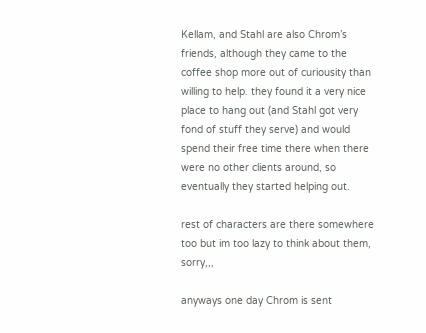Kellam, and Stahl are also Chrom’s friends, although they came to the coffee shop more out of curiousity than willing to help. they found it a very nice place to hang out (and Stahl got very fond of stuff they serve) and would spend their free time there when there were no other clients around, so eventually they started helping out.

rest of characters are there somewhere too but im too lazy to think about them, sorry,,,

anyways one day Chrom is sent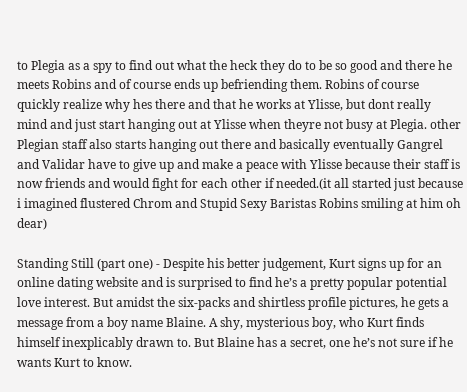to Plegia as a spy to find out what the heck they do to be so good and there he meets Robins and of course ends up befriending them. Robins of course quickly realize why hes there and that he works at Ylisse, but dont really mind and just start hanging out at Ylisse when theyre not busy at Plegia. other Plegian staff also starts hanging out there and basically eventually Gangrel and Validar have to give up and make a peace with Ylisse because their staff is now friends and would fight for each other if needed.(it all started just because i imagined flustered Chrom and Stupid Sexy Baristas Robins smiling at him oh dear)

Standing Still (part one) - Despite his better judgement, Kurt signs up for an online dating website and is surprised to find he’s a pretty popular potential love interest. But amidst the six-packs and shirtless profile pictures, he gets a message from a boy name Blaine. A shy, mysterious boy, who Kurt finds himself inexplicably drawn to. But Blaine has a secret, one he’s not sure if he wants Kurt to know.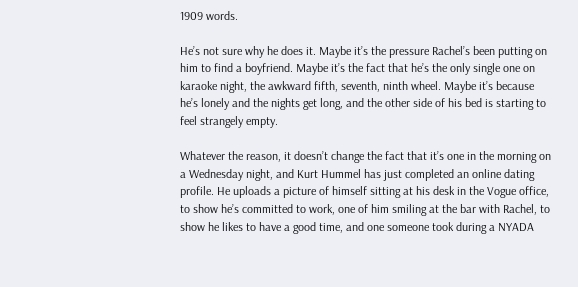1909 words.

He’s not sure why he does it. Maybe it’s the pressure Rachel’s been putting on him to find a boyfriend. Maybe it’s the fact that he’s the only single one on karaoke night, the awkward fifth, seventh, ninth wheel. Maybe it’s because he’s lonely and the nights get long, and the other side of his bed is starting to feel strangely empty.

Whatever the reason, it doesn’t change the fact that it’s one in the morning on a Wednesday night, and Kurt Hummel has just completed an online dating profile. He uploads a picture of himself sitting at his desk in the Vogue office, to show he’s committed to work, one of him smiling at the bar with Rachel, to show he likes to have a good time, and one someone took during a NYADA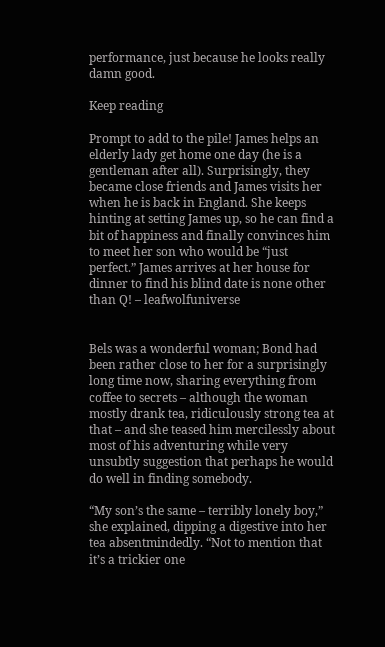performance, just because he looks really damn good.

Keep reading

Prompt to add to the pile! James helps an elderly lady get home one day (he is a gentleman after all). Surprisingly, they became close friends and James visits her when he is back in England. She keeps hinting at setting James up, so he can find a bit of happiness and finally convinces him to meet her son who would be “just perfect.” James arrives at her house for dinner to find his blind date is none other than Q! – leafwolfuniverse


Bels was a wonderful woman; Bond had been rather close to her for a surprisingly long time now, sharing everything from coffee to secrets – although the woman mostly drank tea, ridiculously strong tea at that – and she teased him mercilessly about most of his adventuring while very unsubtly suggestion that perhaps he would do well in finding somebody.

“My son’s the same – terribly lonely boy,” she explained, dipping a digestive into her tea absentmindedly. “Not to mention that it’s a trickier one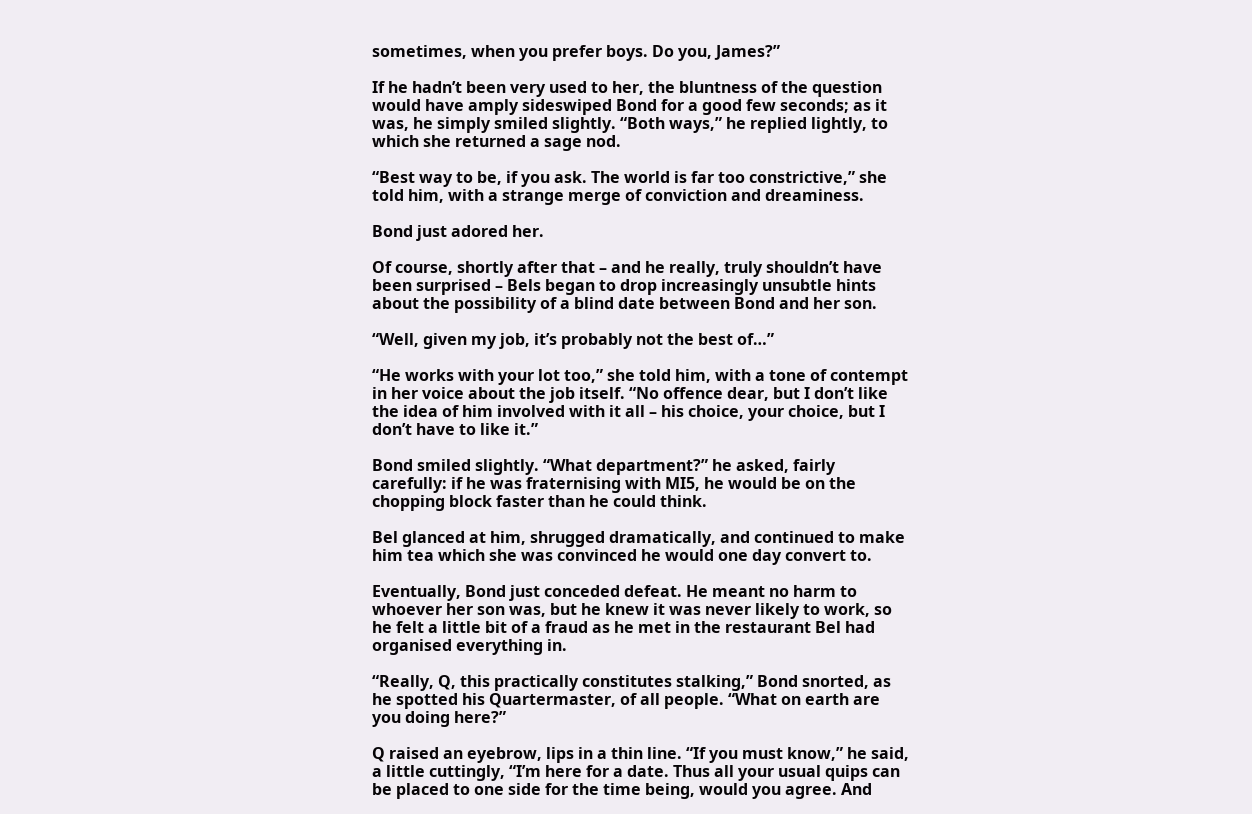sometimes, when you prefer boys. Do you, James?”

If he hadn’t been very used to her, the bluntness of the question would have amply sideswiped Bond for a good few seconds; as it was, he simply smiled slightly. “Both ways,” he replied lightly, to which she returned a sage nod.

“Best way to be, if you ask. The world is far too constrictive,” she told him, with a strange merge of conviction and dreaminess.

Bond just adored her.

Of course, shortly after that – and he really, truly shouldn’t have been surprised – Bels began to drop increasingly unsubtle hints about the possibility of a blind date between Bond and her son.

“Well, given my job, it’s probably not the best of…”

“He works with your lot too,” she told him, with a tone of contempt in her voice about the job itself. “No offence dear, but I don’t like the idea of him involved with it all – his choice, your choice, but I don’t have to like it.”

Bond smiled slightly. “What department?” he asked, fairly carefully: if he was fraternising with MI5, he would be on the chopping block faster than he could think.

Bel glanced at him, shrugged dramatically, and continued to make him tea which she was convinced he would one day convert to.

Eventually, Bond just conceded defeat. He meant no harm to whoever her son was, but he knew it was never likely to work, so he felt a little bit of a fraud as he met in the restaurant Bel had organised everything in.

“Really, Q, this practically constitutes stalking,” Bond snorted, as he spotted his Quartermaster, of all people. “What on earth are you doing here?”

Q raised an eyebrow, lips in a thin line. “If you must know,” he said, a little cuttingly, “I’m here for a date. Thus all your usual quips can be placed to one side for the time being, would you agree. And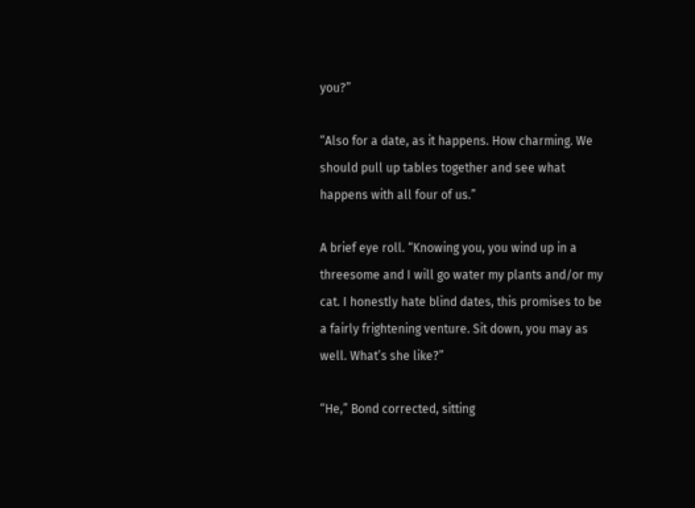you?”

“Also for a date, as it happens. How charming. We should pull up tables together and see what happens with all four of us.”

A brief eye roll. “Knowing you, you wind up in a threesome and I will go water my plants and/or my cat. I honestly hate blind dates, this promises to be a fairly frightening venture. Sit down, you may as well. What’s she like?”

“He,” Bond corrected, sitting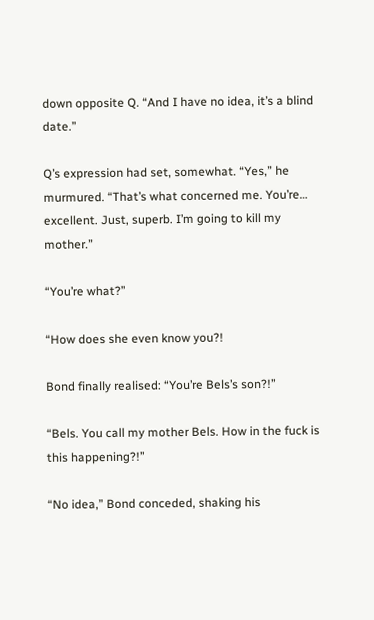down opposite Q. “And I have no idea, it’s a blind date.”

Q’s expression had set, somewhat. “Yes,” he murmured. “That’s what concerned me. You’re… excellent. Just, superb. I’m going to kill my mother.”

“You’re what?”

“How does she even know you?!

Bond finally realised: “You’re Bels’s son?!”

“Bels. You call my mother Bels. How in the fuck is this happening?!”

“No idea,” Bond conceded, shaking his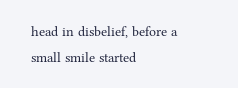head in disbelief, before a small smile started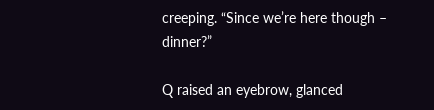creeping. “Since we’re here though – dinner?”

Q raised an eyebrow, glanced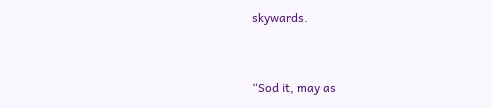skywards.


“Sod it, may as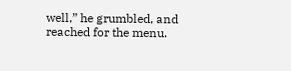well,” he grumbled, and reached for the menu.